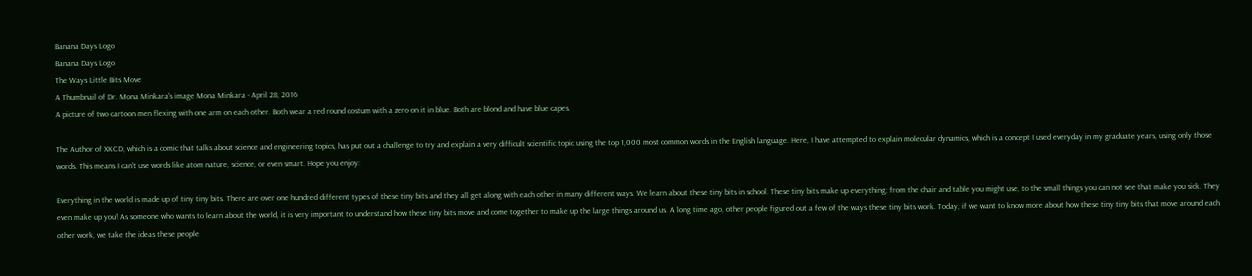Banana Days Logo
Banana Days Logo
The Ways Little Bits Move
A Thumbnail of Dr. Mona Minkara's image Mona Minkara - April 28, 2016
A picture of two cartoon men flexing with one arm on each other. Both wear a red round costum with a zero on it in blue. Both are blond and have blue capes.

The Author of XKCD, which is a comic that talks about science and engineering topics, has put out a challenge to try and explain a very difficult scientific topic using the top 1,000 most common words in the English language. Here, I have attempted to explain molecular dynamics, which is a concept I used everyday in my graduate years, using only those words. This means I can’t use words like atom nature, science, or even smart. Hope you enjoy:

Everything in the world is made up of tiny tiny bits. There are over one hundred different types of these tiny bits and they all get along with each other in many different ways. We learn about these tiny bits in school. These tiny bits make up everything; from the chair and table you might use, to the small things you can not see that make you sick. They even make up you! As someone who wants to learn about the world, it is very important to understand how these tiny bits move and come together to make up the large things around us. A long time ago, other people figured out a few of the ways these tiny bits work. Today, if we want to know more about how these tiny tiny bits that move around each other work, we take the ideas these people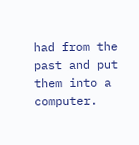had from the past and put them into a computer.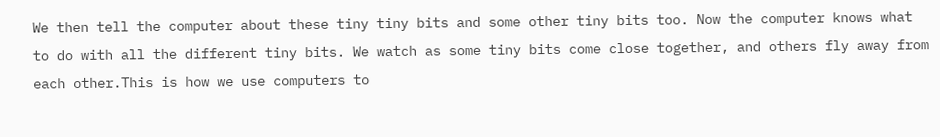We then tell the computer about these tiny tiny bits and some other tiny bits too. Now the computer knows what to do with all the different tiny bits. We watch as some tiny bits come close together, and others fly away from each other.This is how we use computers to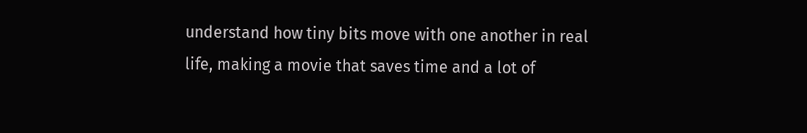understand how tiny bits move with one another in real life, making a movie that saves time and a lot of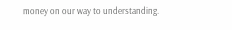money on our way to understanding.